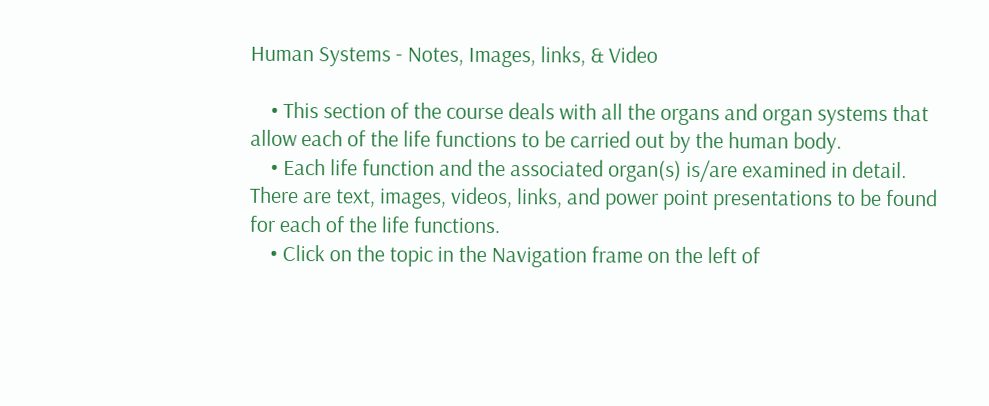Human Systems - Notes, Images, links, & Video

    • This section of the course deals with all the organs and organ systems that allow each of the life functions to be carried out by the human body.
    • Each life function and the associated organ(s) is/are examined in detail. There are text, images, videos, links, and power point presentations to be found for each of the life functions.
    • Click on the topic in the Navigation frame on the left of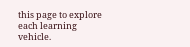this page to explore each learning vehicle.